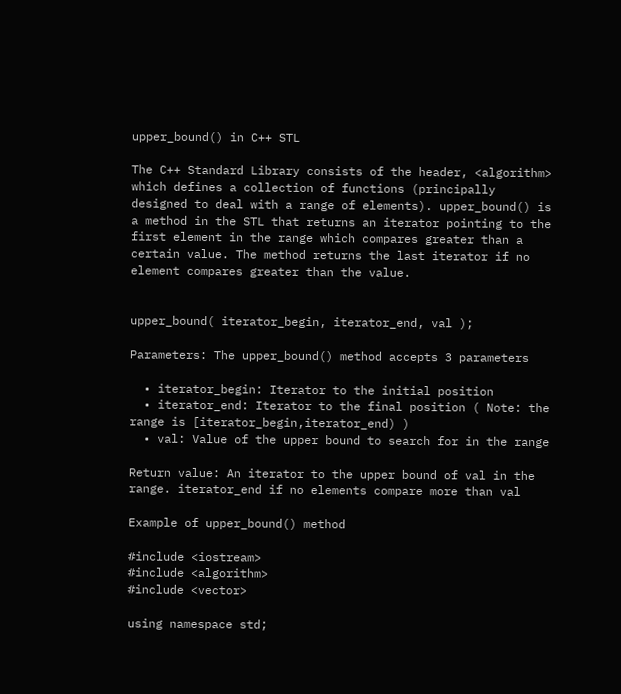upper_bound() in C++ STL

The C++ Standard Library consists of the header, <algorithm> which defines a collection of functions (principally designed to deal with a range of elements). upper_bound() is a method in the STL that returns an iterator pointing to the first element in the range which compares greater than a certain value. The method returns the last iterator if no element compares greater than the value.


upper_bound( iterator_begin, iterator_end, val );

Parameters: The upper_bound() method accepts 3 parameters

  • iterator_begin: Iterator to the initial position
  • iterator_end: Iterator to the final position ( Note: the range is [iterator_begin,iterator_end) )
  • val: Value of the upper bound to search for in the range

Return value: An iterator to the upper bound of val in the range. iterator_end if no elements compare more than val

Example of upper_bound() method

#include <iostream>
#include <algorithm>
#include <vector>

using namespace std;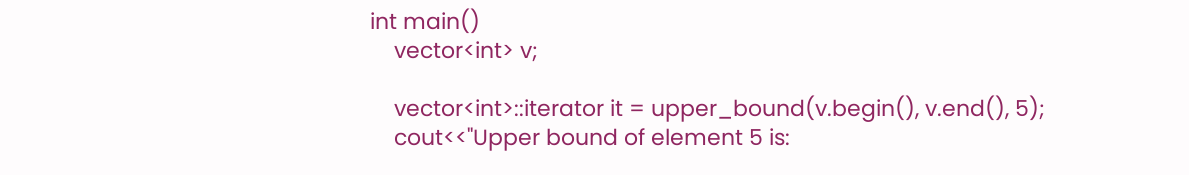int main()
    vector<int> v;

    vector<int>::iterator it = upper_bound(v.begin(), v.end(), 5);
    cout<<"Upper bound of element 5 is: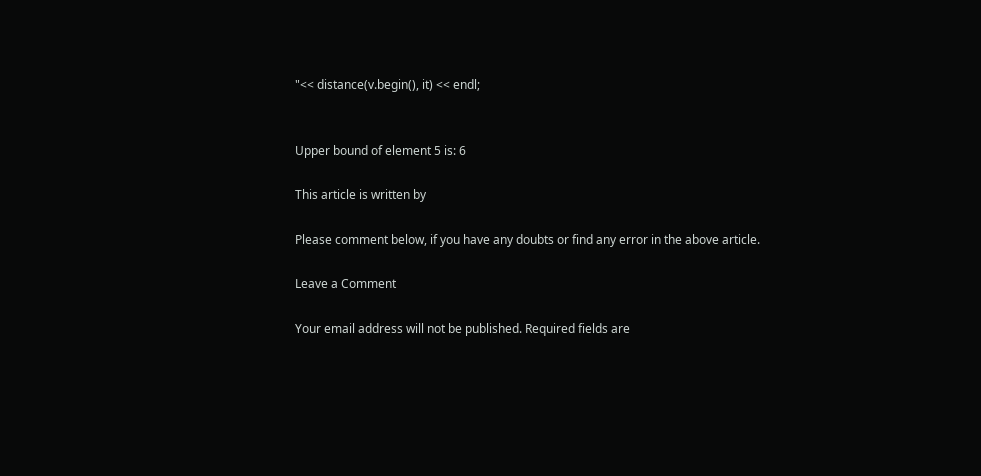"<< distance(v.begin(), it) << endl;


Upper bound of element 5 is: 6

This article is written by

Please comment below, if you have any doubts or find any error in the above article.

Leave a Comment

Your email address will not be published. Required fields are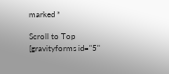marked *

Scroll to Top
[gravityforms id="5"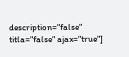description="false" titla="false" ajax="true"]